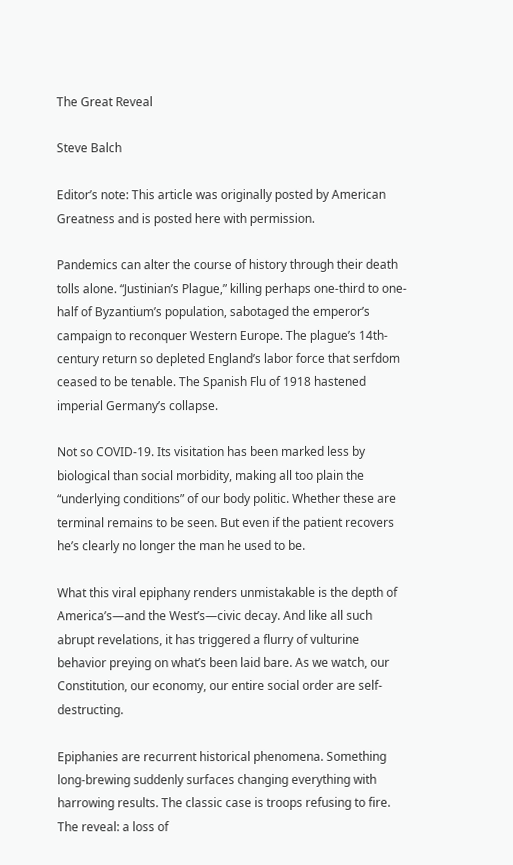The Great Reveal

Steve Balch

Editor’s note: This article was originally posted by American Greatness and is posted here with permission.

Pandemics can alter the course of history through their death tolls alone. “Justinian’s Plague,” killing perhaps one-third to one-half of Byzantium’s population, sabotaged the emperor’s campaign to reconquer Western Europe. The plague’s 14th-century return so depleted England’s labor force that serfdom ceased to be tenable. The Spanish Flu of 1918 hastened imperial Germany’s collapse.

Not so COVID-19. Its visitation has been marked less by biological than social morbidity, making all too plain the “underlying conditions” of our body politic. Whether these are terminal remains to be seen. But even if the patient recovers he’s clearly no longer the man he used to be.

What this viral epiphany renders unmistakable is the depth of America’s—and the West’s—civic decay. And like all such abrupt revelations, it has triggered a flurry of vulturine behavior preying on what’s been laid bare. As we watch, our Constitution, our economy, our entire social order are self-destructing.

Epiphanies are recurrent historical phenomena. Something long-brewing suddenly surfaces changing everything with harrowing results. The classic case is troops refusing to fire. The reveal: a loss of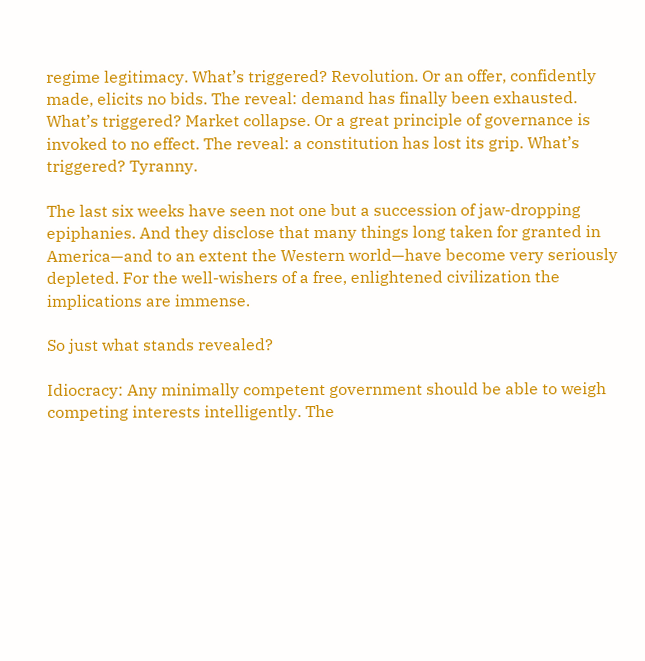regime legitimacy. What’s triggered? Revolution. Or an offer, confidently made, elicits no bids. The reveal: demand has finally been exhausted. What’s triggered? Market collapse. Or a great principle of governance is invoked to no effect. The reveal: a constitution has lost its grip. What’s triggered? Tyranny.

The last six weeks have seen not one but a succession of jaw-dropping epiphanies. And they disclose that many things long taken for granted in America—and to an extent the Western world—have become very seriously depleted. For the well-wishers of a free, enlightened civilization the implications are immense.

So just what stands revealed?

Idiocracy: Any minimally competent government should be able to weigh competing interests intelligently. The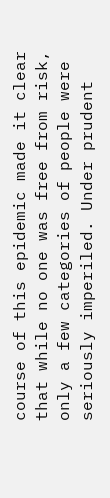course of this epidemic made it clear that while no one was free from risk, only a few categories of people were seriously imperiled. Under prudent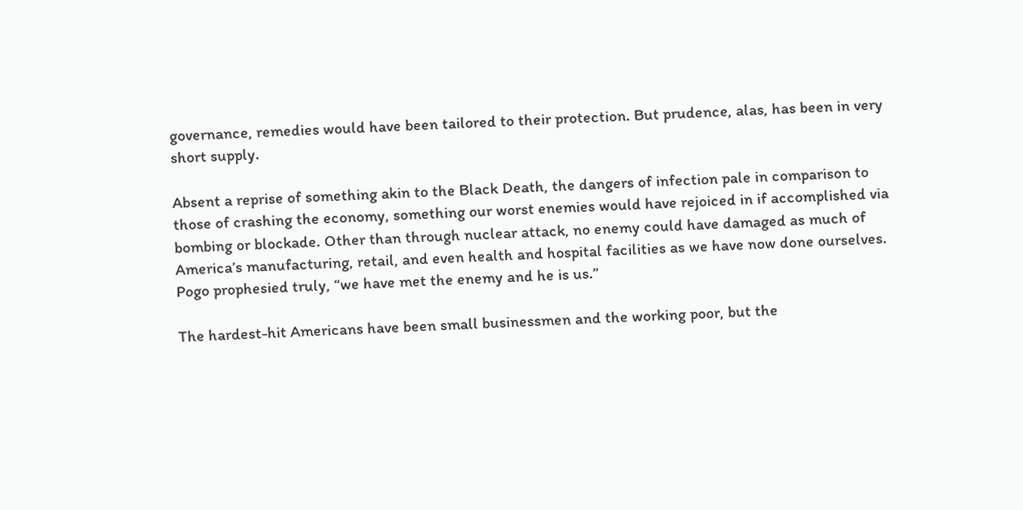governance, remedies would have been tailored to their protection. But prudence, alas, has been in very short supply.

Absent a reprise of something akin to the Black Death, the dangers of infection pale in comparison to those of crashing the economy, something our worst enemies would have rejoiced in if accomplished via bombing or blockade. Other than through nuclear attack, no enemy could have damaged as much of America’s manufacturing, retail, and even health and hospital facilities as we have now done ourselves. Pogo prophesied truly, “we have met the enemy and he is us.”

The hardest-hit Americans have been small businessmen and the working poor, but the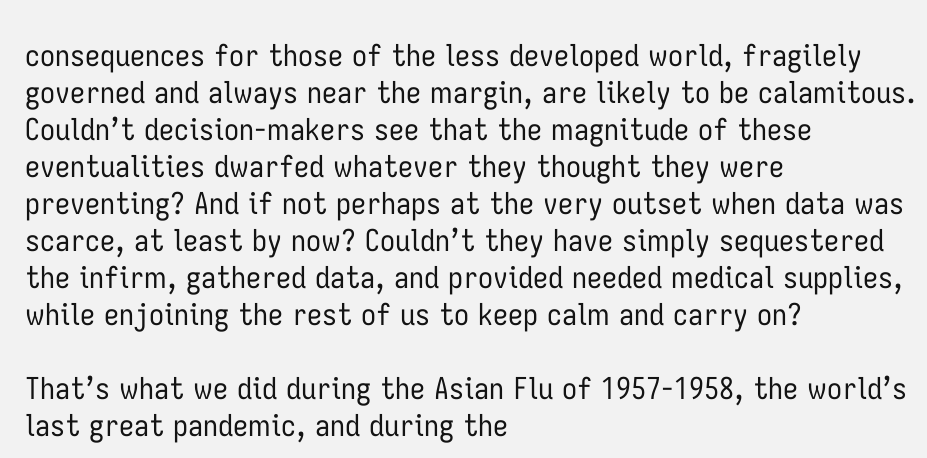consequences for those of the less developed world, fragilely governed and always near the margin, are likely to be calamitous. Couldn’t decision-makers see that the magnitude of these eventualities dwarfed whatever they thought they were preventing? And if not perhaps at the very outset when data was scarce, at least by now? Couldn’t they have simply sequestered the infirm, gathered data, and provided needed medical supplies, while enjoining the rest of us to keep calm and carry on?

That’s what we did during the Asian Flu of 1957-1958, the world’s last great pandemic, and during the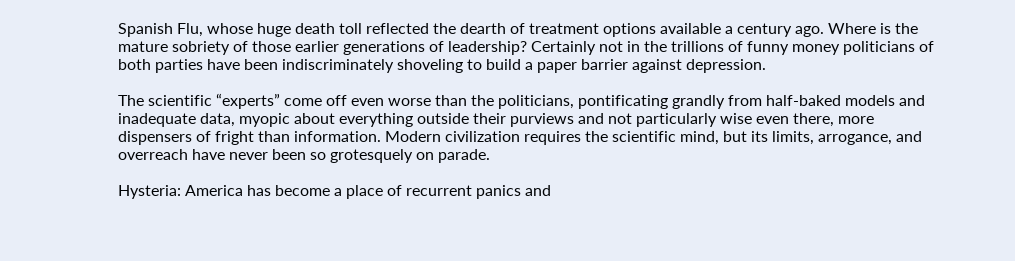Spanish Flu, whose huge death toll reflected the dearth of treatment options available a century ago. Where is the mature sobriety of those earlier generations of leadership? Certainly not in the trillions of funny money politicians of both parties have been indiscriminately shoveling to build a paper barrier against depression.

The scientific “experts” come off even worse than the politicians, pontificating grandly from half-baked models and inadequate data, myopic about everything outside their purviews and not particularly wise even there, more dispensers of fright than information. Modern civilization requires the scientific mind, but its limits, arrogance, and overreach have never been so grotesquely on parade.

Hysteria: America has become a place of recurrent panics and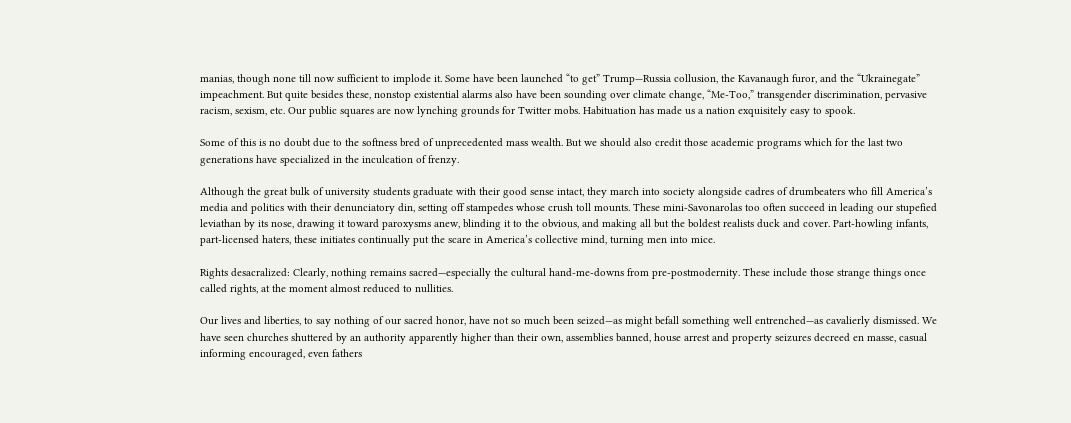manias, though none till now sufficient to implode it. Some have been launched “to get” Trump—Russia collusion, the Kavanaugh furor, and the “Ukrainegate” impeachment. But quite besides these, nonstop existential alarms also have been sounding over climate change, “Me-Too,” transgender discrimination, pervasive racism, sexism, etc. Our public squares are now lynching grounds for Twitter mobs. Habituation has made us a nation exquisitely easy to spook.

Some of this is no doubt due to the softness bred of unprecedented mass wealth. But we should also credit those academic programs which for the last two generations have specialized in the inculcation of frenzy.

Although the great bulk of university students graduate with their good sense intact, they march into society alongside cadres of drumbeaters who fill America’s media and politics with their denunciatory din, setting off stampedes whose crush toll mounts. These mini-Savonarolas too often succeed in leading our stupefied leviathan by its nose, drawing it toward paroxysms anew, blinding it to the obvious, and making all but the boldest realists duck and cover. Part-howling infants, part-licensed haters, these initiates continually put the scare in America’s collective mind, turning men into mice.

Rights desacralized: Clearly, nothing remains sacred—especially the cultural hand-me-downs from pre-postmodernity. These include those strange things once called rights, at the moment almost reduced to nullities.

Our lives and liberties, to say nothing of our sacred honor, have not so much been seized—as might befall something well entrenched—as cavalierly dismissed. We have seen churches shuttered by an authority apparently higher than their own, assemblies banned, house arrest and property seizures decreed en masse, casual informing encouraged, even fathers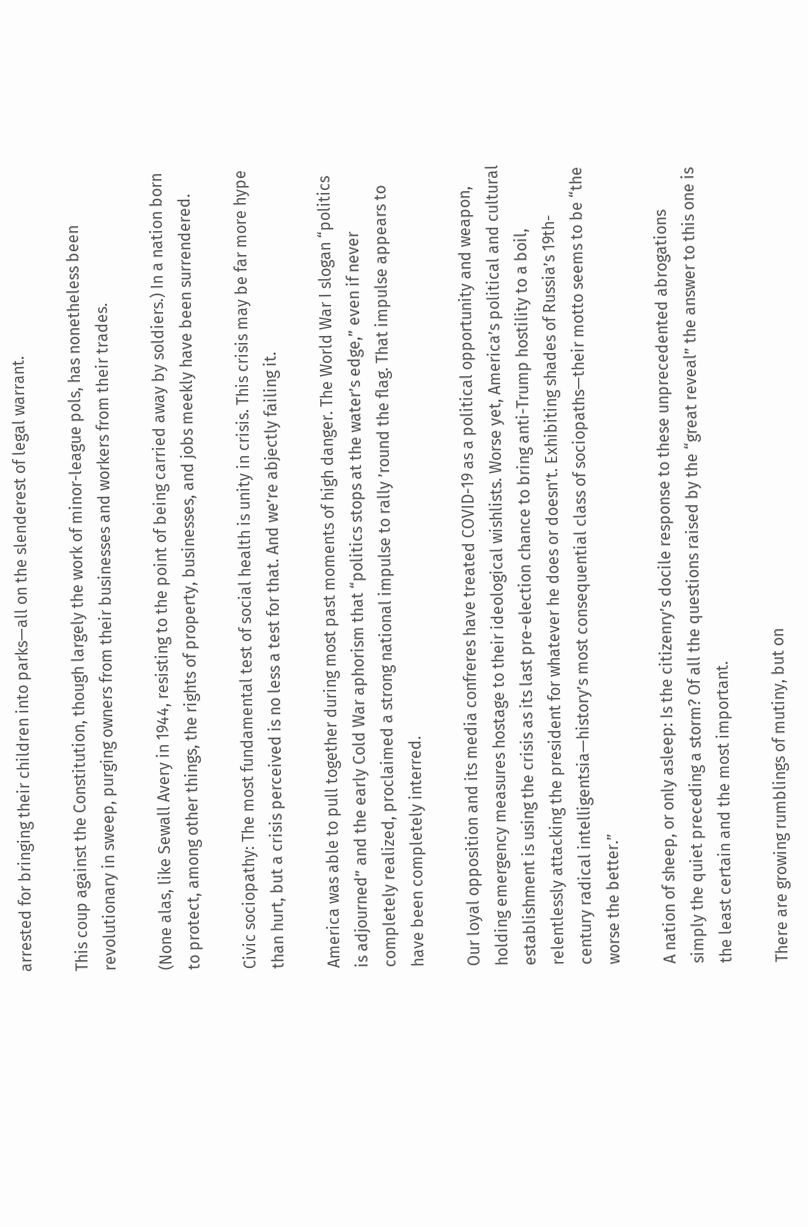arrested for bringing their children into parks—all on the slenderest of legal warrant.

This coup against the Constitution, though largely the work of minor-league pols, has nonetheless been revolutionary in sweep, purging owners from their businesses and workers from their trades.

(None alas, like Sewall Avery in 1944, resisting to the point of being carried away by soldiers.) In a nation born to protect, among other things, the rights of property, businesses, and jobs meekly have been surrendered.

Civic sociopathy: The most fundamental test of social health is unity in crisis. This crisis may be far more hype than hurt, but a crisis perceived is no less a test for that. And we’re abjectly failing it.

America was able to pull together during most past moments of high danger. The World War I slogan “politics is adjourned” and the early Cold War aphorism that “politics stops at the water’s edge,” even if never completely realized, proclaimed a strong national impulse to rally ’round the flag. That impulse appears to have been completely interred.

Our loyal opposition and its media confreres have treated COVID-19 as a political opportunity and weapon, holding emergency measures hostage to their ideological wishlists. Worse yet, America’s political and cultural establishment is using the crisis as its last pre-election chance to bring anti-Trump hostility to a boil, relentlessly attacking the president for whatever he does or doesn’t. Exhibiting shades of Russia’s 19th-century radical intelligentsia—history’s most consequential class of sociopaths—their motto seems to be “the worse the better.”

A nation of sheep, or only asleep: Is the citizenry’s docile response to these unprecedented abrogations simply the quiet preceding a storm? Of all the questions raised by the “great reveal” the answer to this one is the least certain and the most important.

There are growing rumblings of mutiny, but on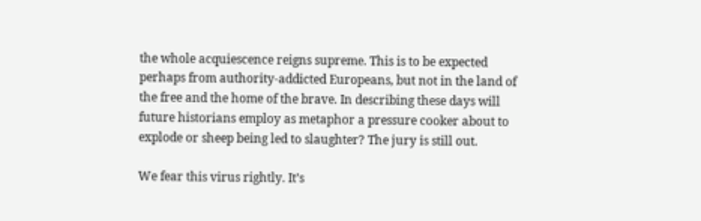the whole acquiescence reigns supreme. This is to be expected perhaps from authority-addicted Europeans, but not in the land of the free and the home of the brave. In describing these days will future historians employ as metaphor a pressure cooker about to explode or sheep being led to slaughter? The jury is still out.

We fear this virus rightly. It’s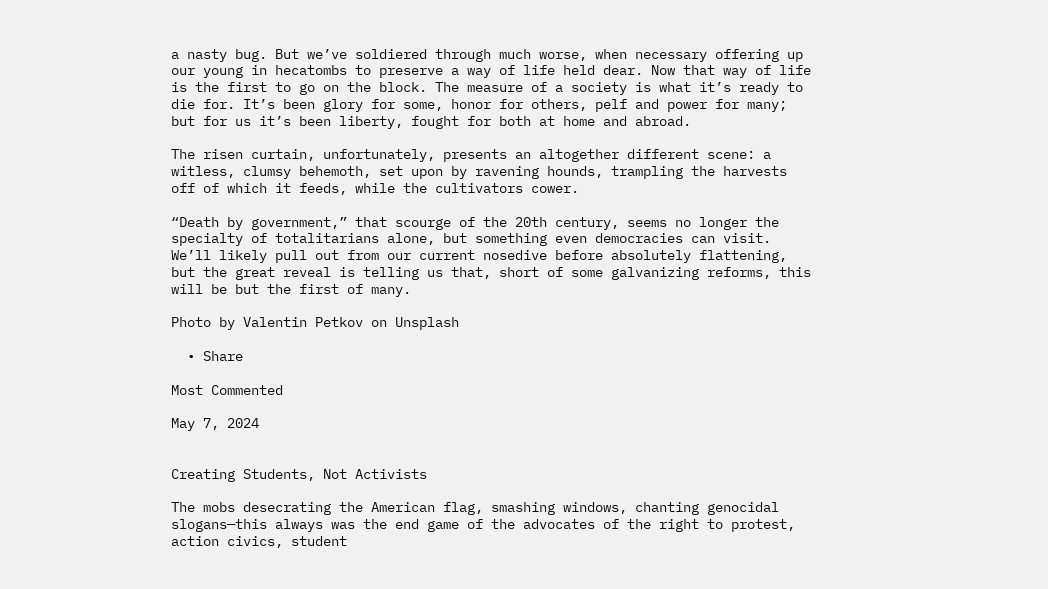a nasty bug. But we’ve soldiered through much worse, when necessary offering up our young in hecatombs to preserve a way of life held dear. Now that way of life is the first to go on the block. The measure of a society is what it’s ready to die for. It’s been glory for some, honor for others, pelf and power for many; but for us it’s been liberty, fought for both at home and abroad.

The risen curtain, unfortunately, presents an altogether different scene: a witless, clumsy behemoth, set upon by ravening hounds, trampling the harvests off of which it feeds, while the cultivators cower.

“Death by government,” that scourge of the 20th century, seems no longer the specialty of totalitarians alone, but something even democracies can visit. We’ll likely pull out from our current nosedive before absolutely flattening, but the great reveal is telling us that, short of some galvanizing reforms, this will be but the first of many.

Photo by Valentin Petkov on Unsplash

  • Share

Most Commented

May 7, 2024


Creating Students, Not Activists

The mobs desecrating the American flag, smashing windows, chanting genocidal slogans—this always was the end game of the advocates of the right to protest, action civics, student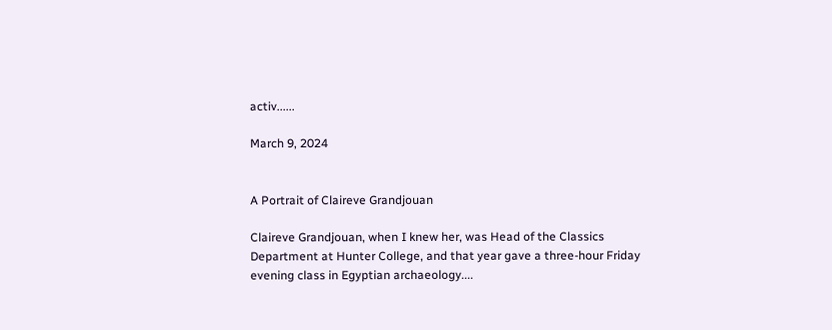activ......

March 9, 2024


A Portrait of Claireve Grandjouan

Claireve Grandjouan, when I knew her, was Head of the Classics Department at Hunter College, and that year gave a three-hour Friday evening class in Egyptian archaeology....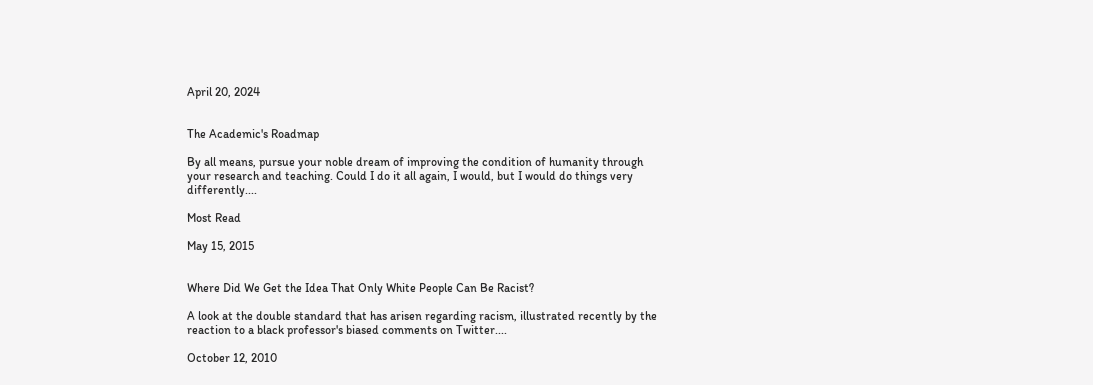April 20, 2024


The Academic's Roadmap

By all means, pursue your noble dream of improving the condition of humanity through your research and teaching. Could I do it all again, I would, but I would do things very differently....

Most Read

May 15, 2015


Where Did We Get the Idea That Only White People Can Be Racist?

A look at the double standard that has arisen regarding racism, illustrated recently by the reaction to a black professor's biased comments on Twitter....

October 12, 2010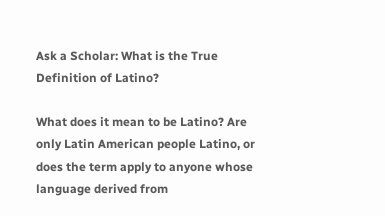Ask a Scholar: What is the True Definition of Latino?

What does it mean to be Latino? Are only Latin American people Latino, or does the term apply to anyone whose language derived from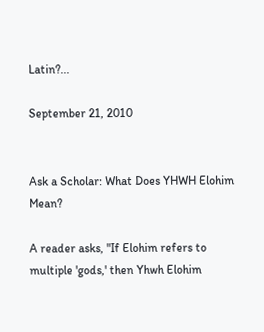Latin?...

September 21, 2010


Ask a Scholar: What Does YHWH Elohim Mean?

A reader asks, "If Elohim refers to multiple 'gods,' then Yhwh Elohim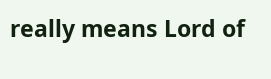really means Lord of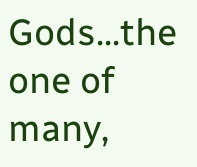Gods...the one of many,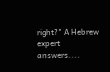right?" A Hebrew expert answers....